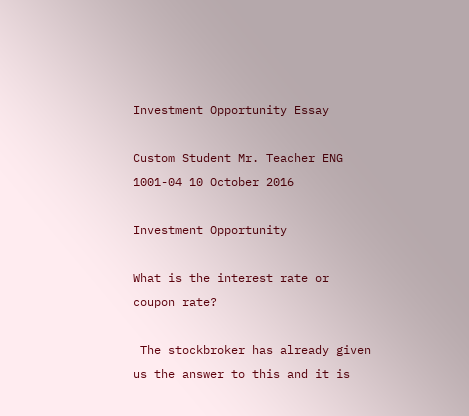Investment Opportunity Essay

Custom Student Mr. Teacher ENG 1001-04 10 October 2016

Investment Opportunity

What is the interest rate or coupon rate?

 The stockbroker has already given us the answer to this and it is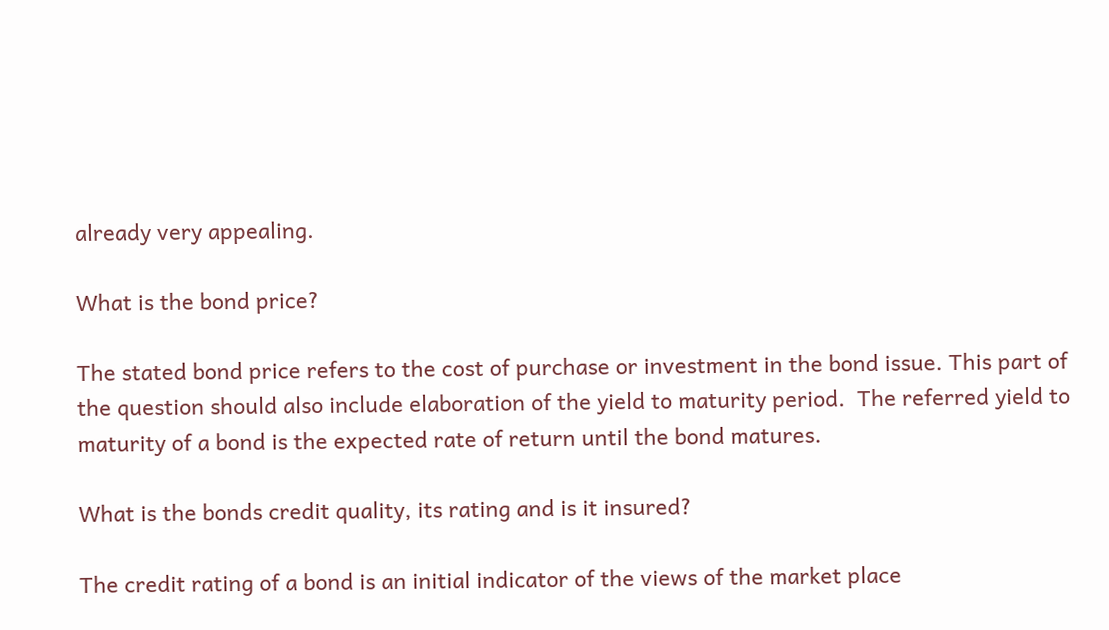already very appealing.

What is the bond price?

The stated bond price refers to the cost of purchase or investment in the bond issue. This part of the question should also include elaboration of the yield to maturity period.  The referred yield to maturity of a bond is the expected rate of return until the bond matures.

What is the bonds credit quality, its rating and is it insured?

The credit rating of a bond is an initial indicator of the views of the market place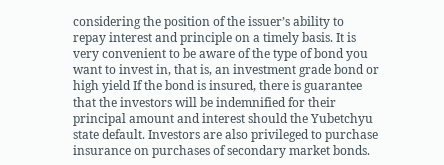considering the position of the issuer’s ability to repay interest and principle on a timely basis. It is very convenient to be aware of the type of bond you want to invest in, that is, an investment grade bond or high yield If the bond is insured, there is guarantee that the investors will be indemnified for their principal amount and interest should the Yubetchyu state default. Investors are also privileged to purchase insurance on purchases of secondary market bonds.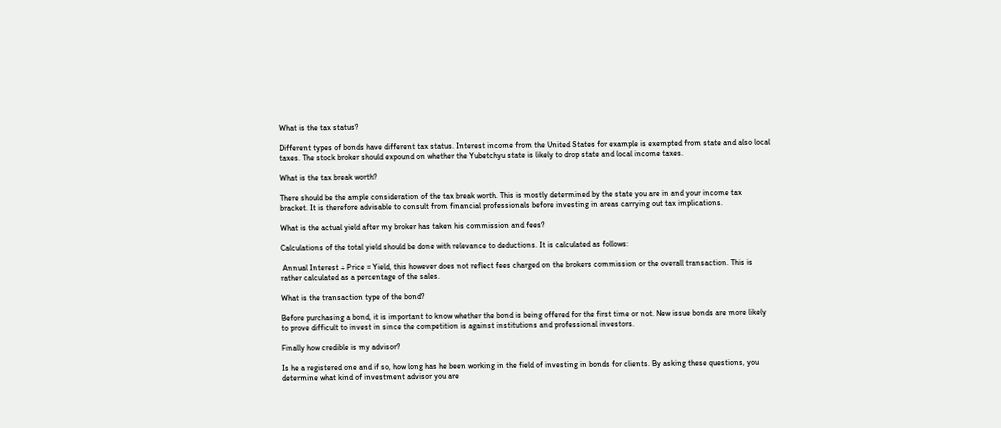What is the tax status?

Different types of bonds have different tax status. Interest income from the United States for example is exempted from state and also local taxes. The stock broker should expound on whether the Yubetchyu state is likely to drop state and local income taxes.

What is the tax break worth?

There should be the ample consideration of the tax break worth. This is mostly determined by the state you are in and your income tax bracket. It is therefore advisable to consult from financial professionals before investing in areas carrying out tax implications.

What is the actual yield after my broker has taken his commission and fees?

Calculations of the total yield should be done with relevance to deductions. It is calculated as follows:

 Annual Interest ÷ Price = Yield, this however does not reflect fees charged on the brokers commission or the overall transaction. This is rather calculated as a percentage of the sales.

What is the transaction type of the bond?

Before purchasing a bond, it is important to know whether the bond is being offered for the first time or not. New issue bonds are more likely to prove difficult to invest in since the competition is against institutions and professional investors.

Finally how credible is my advisor?

Is he a registered one and if so, how long has he been working in the field of investing in bonds for clients. By asking these questions, you determine what kind of investment advisor you are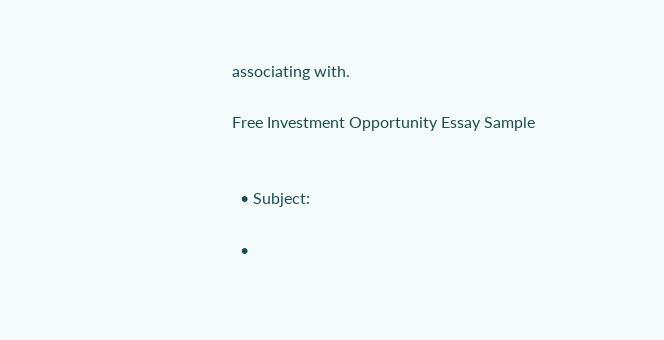associating with.

Free Investment Opportunity Essay Sample


  • Subject:

  •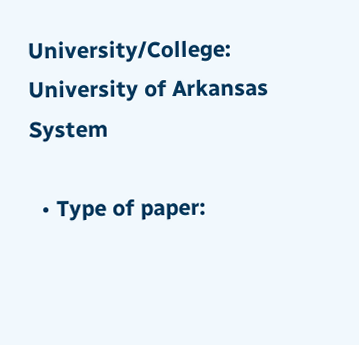University/College: University of Arkansas System

  • Type of paper: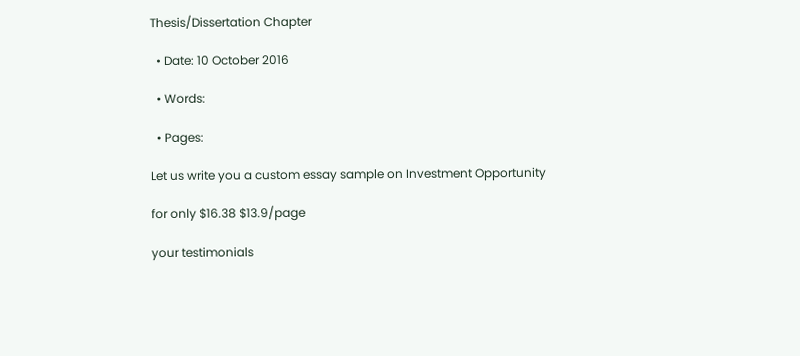Thesis/Dissertation Chapter

  • Date: 10 October 2016

  • Words:

  • Pages:

Let us write you a custom essay sample on Investment Opportunity

for only $16.38 $13.9/page

your testimonials